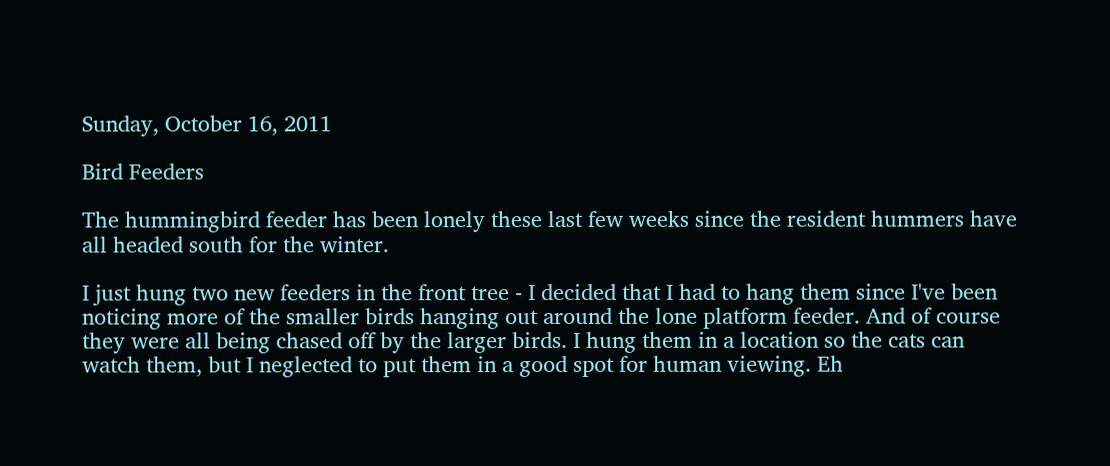Sunday, October 16, 2011

Bird Feeders

The hummingbird feeder has been lonely these last few weeks since the resident hummers have all headed south for the winter.

I just hung two new feeders in the front tree - I decided that I had to hang them since I've been noticing more of the smaller birds hanging out around the lone platform feeder. And of course they were all being chased off by the larger birds. I hung them in a location so the cats can watch them, but I neglected to put them in a good spot for human viewing. Eh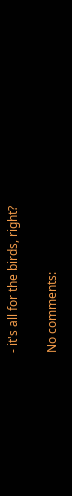- it's all for the birds, right?

No comments: